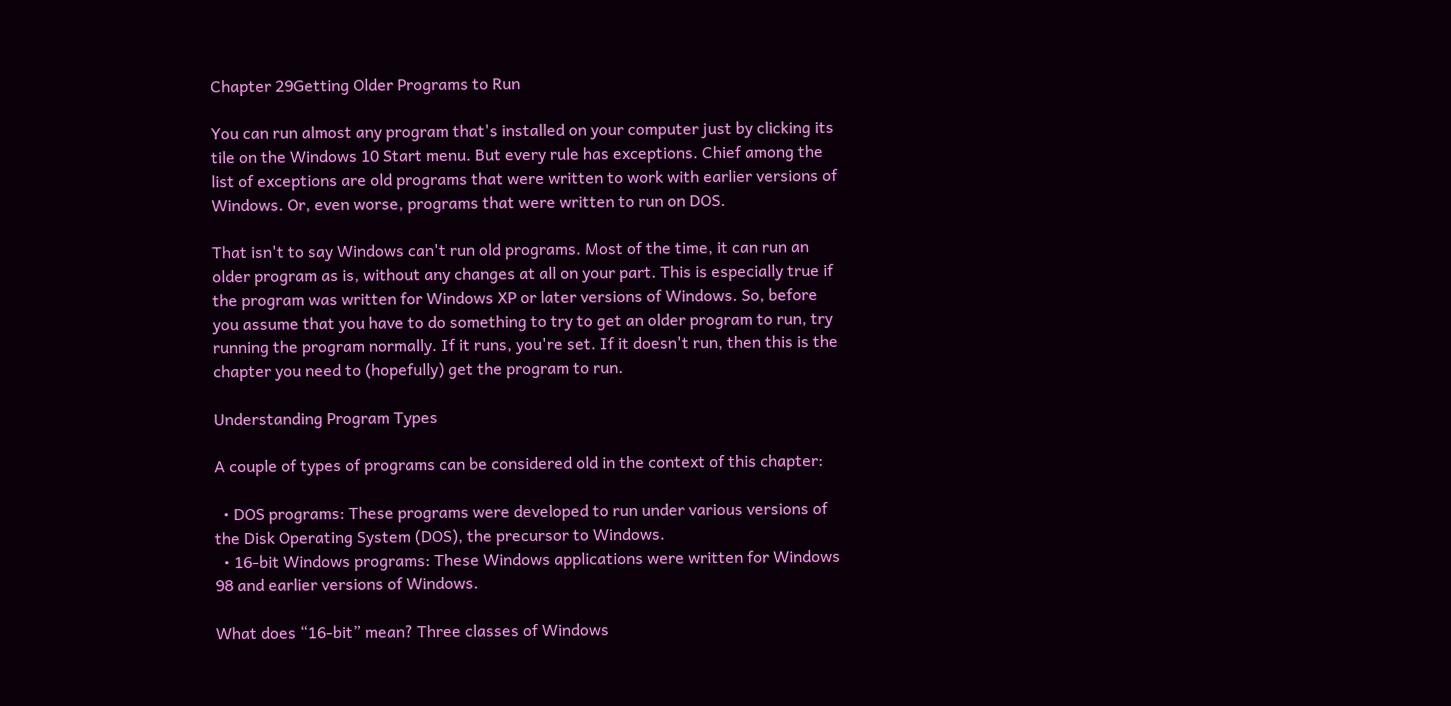Chapter 29Getting Older Programs to Run

You can run almost any program that's installed on your computer just by clicking its tile on the Windows 10 Start menu. But every rule has exceptions. Chief among the list of exceptions are old programs that were written to work with earlier versions of Windows. Or, even worse, programs that were written to run on DOS.

That isn't to say Windows can't run old programs. Most of the time, it can run an older program as is, without any changes at all on your part. This is especially true if the program was written for Windows XP or later versions of Windows. So, before you assume that you have to do something to try to get an older program to run, try running the program normally. If it runs, you're set. If it doesn't run, then this is the chapter you need to (hopefully) get the program to run.

Understanding Program Types

A couple of types of programs can be considered old in the context of this chapter:

  • DOS programs: These programs were developed to run under various versions of the Disk Operating System (DOS), the precursor to Windows.
  • 16-bit Windows programs: These Windows applications were written for Windows 98 and earlier versions of Windows.

What does “16-bit” mean? Three classes of Windows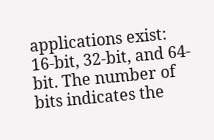applications exist: 16-bit, 32-bit, and 64-bit. The number of bits indicates the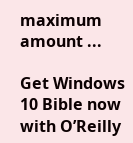maximum amount ...

Get Windows 10 Bible now with O’Reilly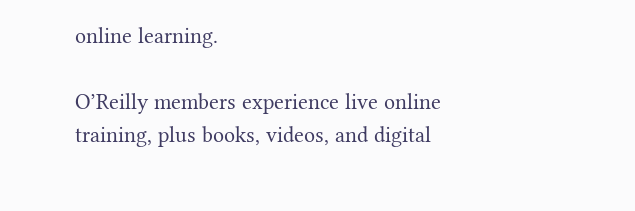online learning.

O’Reilly members experience live online training, plus books, videos, and digital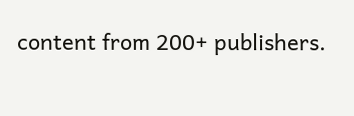content from 200+ publishers.